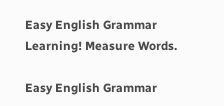Easy English Grammar Learning! Measure Words.

Easy English Grammar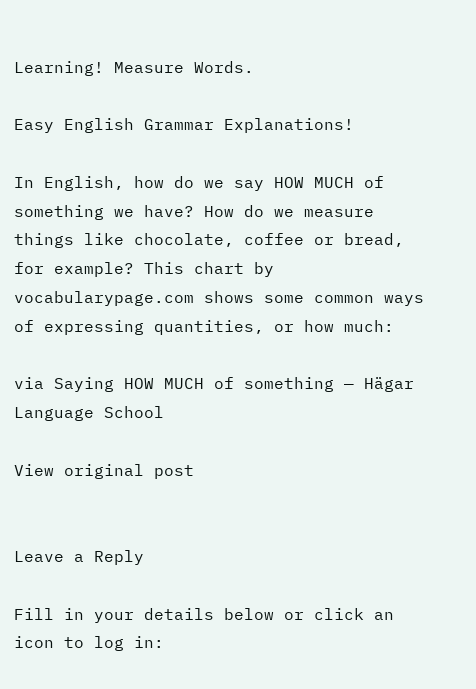Learning! Measure Words.

Easy English Grammar Explanations!

In English, how do we say HOW MUCH of something we have? How do we measure things like chocolate, coffee or bread, for example? This chart by vocabularypage.com shows some common ways of expressing quantities, or how much:

via Saying HOW MUCH of something — Hägar Language School

View original post


Leave a Reply

Fill in your details below or click an icon to log in: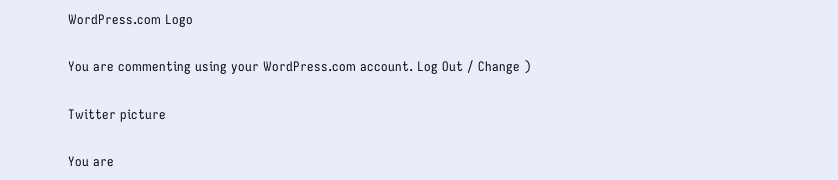WordPress.com Logo

You are commenting using your WordPress.com account. Log Out / Change )

Twitter picture

You are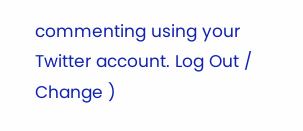commenting using your Twitter account. Log Out / Change )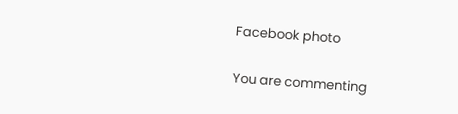Facebook photo

You are commenting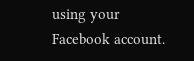using your Facebook account.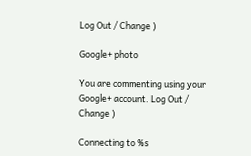Log Out / Change )

Google+ photo

You are commenting using your Google+ account. Log Out / Change )

Connecting to %s